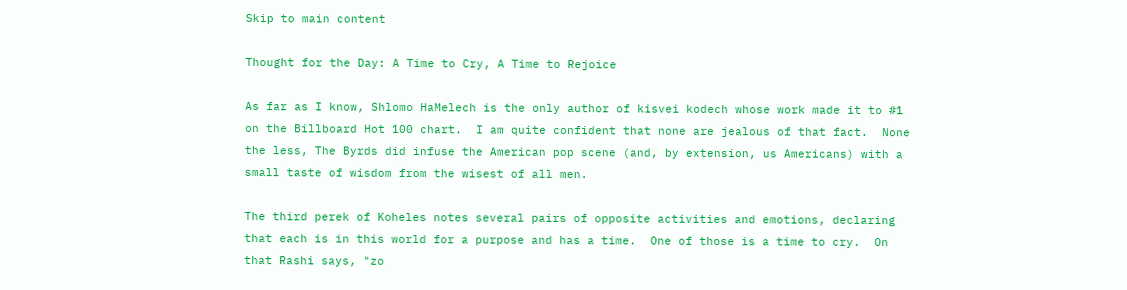Skip to main content

Thought for the Day: A Time to Cry, A Time to Rejoice

As far as I know, Shlomo HaMelech is the only author of kisvei kodech whose work made it to #1 on the Billboard Hot 100 chart.  I am quite confident that none are jealous of that fact.  None the less, The Byrds did infuse the American pop scene (and, by extension, us Americans) with a small taste of wisdom from the wisest of all men.

The third perek of Koheles notes several pairs of opposite activities and emotions, declaring that each is in this world for a purpose and has a time.  One of those is a time to cry.  On that Rashi says, "zo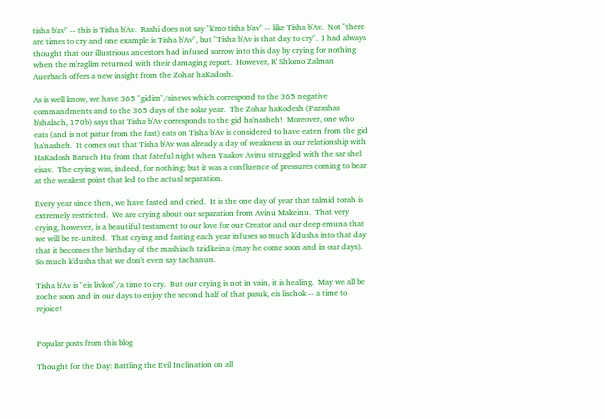tisha b'av" -- this is Tisha b'Av.  Rashi does not say "k'mo tisha b'av" -- like Tisha b'Av.  Not "there are times to cry and one example is Tisha b'Av", but "Tisha b'Av is that day to cry".  I had always thought that our illustrious ancestors had infused sorrow into this day by crying for nothing when the m'raglim returned with their damaging report.  However, R' Shlomo Zalman Auerbach offers a new insight from the Zohar haKadosh.

As is well know, we have 365 "gidim"/sinews which correspond to the 365 negative commandments and to the 365 days of the solar year.  The Zohar haKodesh (Parashas b'shalach, 170b) says that Tisha b'Av corresponds to the gid ha'nasheh!  Moreover, one who eats (and is not patur from the fast) eats on Tisha b'Av is considered to have eaten from the gid ha'nasheh.  It comes out that Tisha b'Av was already a day of weakness in our relationship with HaKadosh Baruch Hu from that fateful night when Yaakov Avinu struggled with the sar shel eisav.  The crying was, indeed, for nothing; but it was a confluence of pressures coming to bear at the weakest point that led to the actual separation.

Every year since then, we have fasted and cried.  It is the one day of year that talmid torah is extremely restricted.  We are crying about our separation from Avinu Makeinu.  That very crying, however, is a beautiful testament to our love for our Creator and our deep emuna that we will be re-united.  That crying and fasting each year infuses so much k'dusha into that day that it becomes the birthday of the mashiach tzidkeinu (may he come soon and in our days).  So much k'dusha that we don't even say tachanun.

Tisha b'Av is "eis livkos"/a time to cry.  But our crying is not in vain, it is healing.  May we all be zoche soon and in our days to enjoy the second half of that pasuk, eis lischok -- a time to rejoice!


Popular posts from this blog

Thought for the Day: Battling the Evil Inclination on all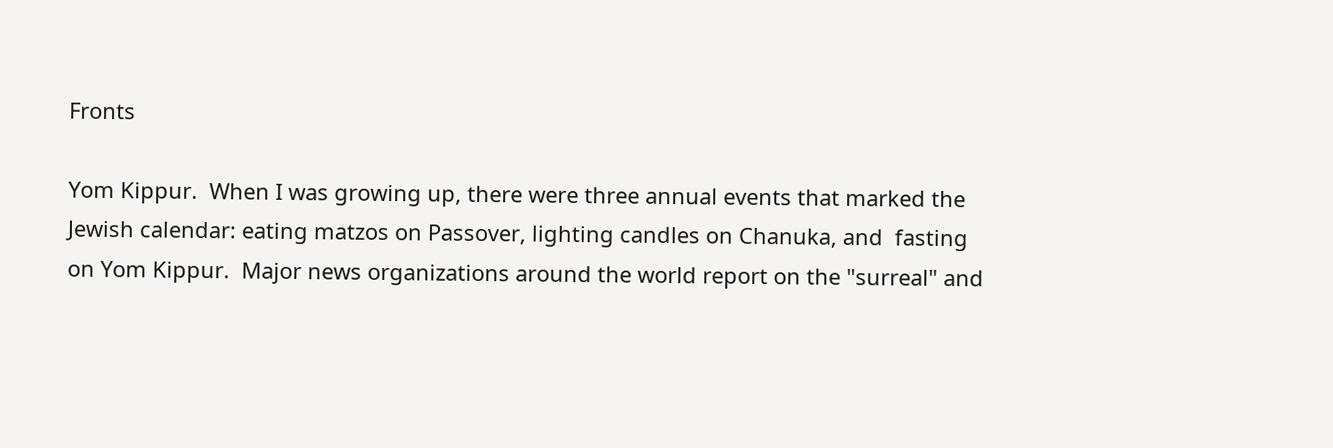Fronts

Yom Kippur.  When I was growing up, there were three annual events that marked the Jewish calendar: eating matzos on Passover, lighting candles on Chanuka, and  fasting on Yom Kippur.  Major news organizations around the world report on the "surreal" and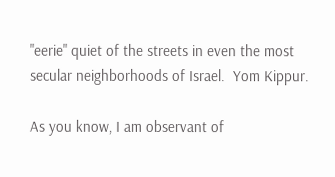"eerie" quiet of the streets in even the most secular neighborhoods of Israel.  Yom Kippur.

As you know, I am observant of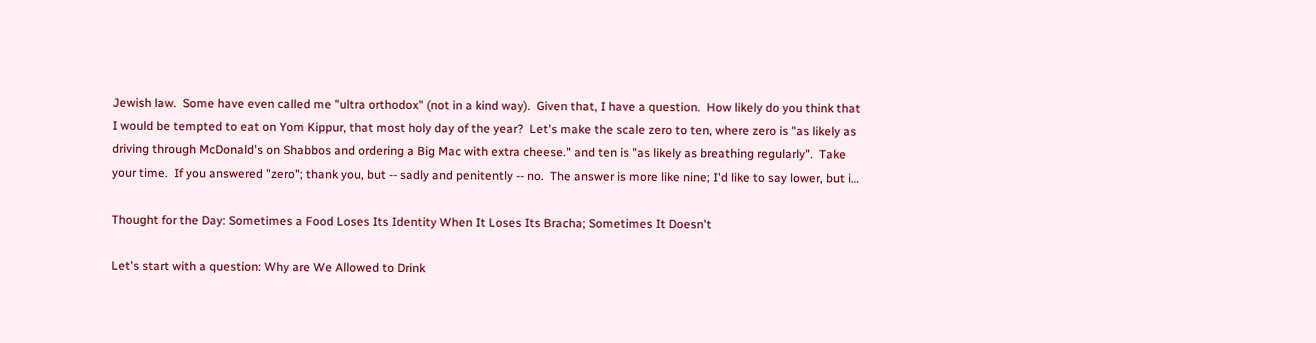Jewish law.  Some have even called me "ultra orthodox" (not in a kind way).  Given that, I have a question.  How likely do you think that I would be tempted to eat on Yom Kippur, that most holy day of the year?  Let's make the scale zero to ten, where zero is "as likely as driving through McDonald's on Shabbos and ordering a Big Mac with extra cheese." and ten is "as likely as breathing regularly".  Take your time.  If you answered "zero"; thank you, but -- sadly and penitently -- no.  The answer is more like nine; I'd like to say lower, but i…

Thought for the Day: Sometimes a Food Loses Its Identity When It Loses Its Bracha; Sometimes It Doesn't

Let's start with a question: Why are We Allowed to Drink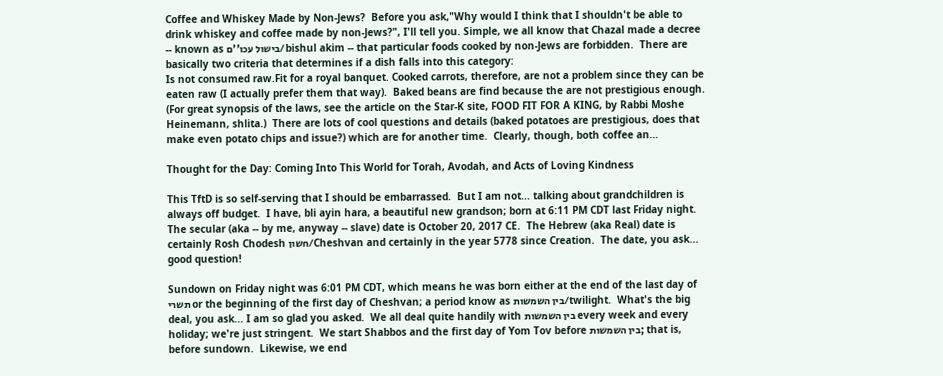Coffee and Whiskey Made by Non-Jews?  Before you ask,"Why would I think that I shouldn't be able to drink whiskey and coffee made by non-Jews?", I'll tell you. Simple, we all know that Chazal made a decree -- known as בישול עכו''ם/bishul akim -- that particular foods cooked by non-Jews are forbidden.  There are basically two criteria that determines if a dish falls into this category:
Is not consumed raw.Fit for a royal banquet. Cooked carrots, therefore, are not a problem since they can be eaten raw (I actually prefer them that way).  Baked beans are find because the are not prestigious enough.  (For great synopsis of the laws, see the article on the Star-K site, FOOD FIT FOR A KING, by Rabbi Moshe Heinemann, shlita.)  There are lots of cool questions and details (baked potatoes are prestigious, does that make even potato chips and issue?) which are for another time.  Clearly, though, both coffee an…

Thought for the Day: Coming Into This World for Torah, Avodah, and Acts of Loving Kindness

This TftD is so self-serving that I should be embarrassed.  But I am not... talking about grandchildren is always off budget.  I have, bli ayin hara, a beautiful new grandson; born at 6:11 PM CDT last Friday night.  The secular (aka -- by me, anyway -- slave) date is October 20, 2017 CE.  The Hebrew (aka Real) date is certainly Rosh Chodesh חשון/Cheshvan and certainly in the year 5778 since Creation.  The date, you ask... good question!

Sundown on Friday night was 6:01 PM CDT, which means he was born either at the end of the last day of תשרי or the beginning of the first day of Cheshvan; a period know as בין השמשות/twilight.  What's the big deal, you ask... I am so glad you asked.  We all deal quite handily with בין השמשות every week and every holiday; we're just stringent.  We start Shabbos and the first day of Yom Tov before בין השמשות; that is, before sundown.  Likewise, we end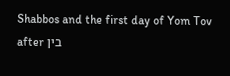Shabbos and the first day of Yom Tov after בין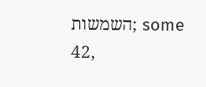השמשות; some 42,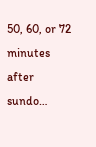50, 60, or 72 minutes after sundo…